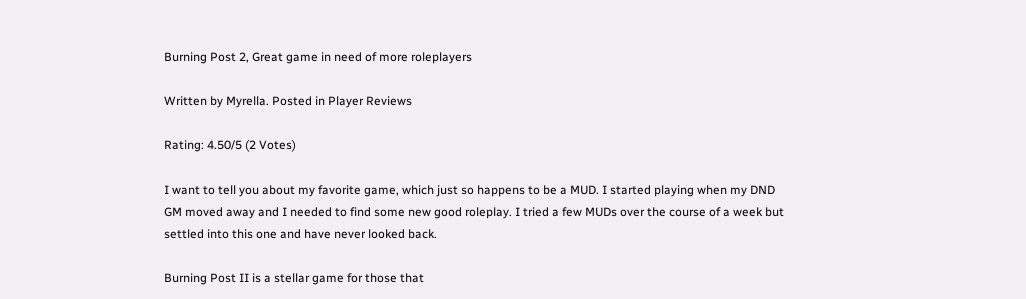Burning Post 2, Great game in need of more roleplayers

Written by Myrella. Posted in Player Reviews

Rating: 4.50/5 (2 Votes)

I want to tell you about my favorite game, which just so happens to be a MUD. I started playing when my DND GM moved away and I needed to find some new good roleplay. I tried a few MUDs over the course of a week but settled into this one and have never looked back.

Burning Post II is a stellar game for those that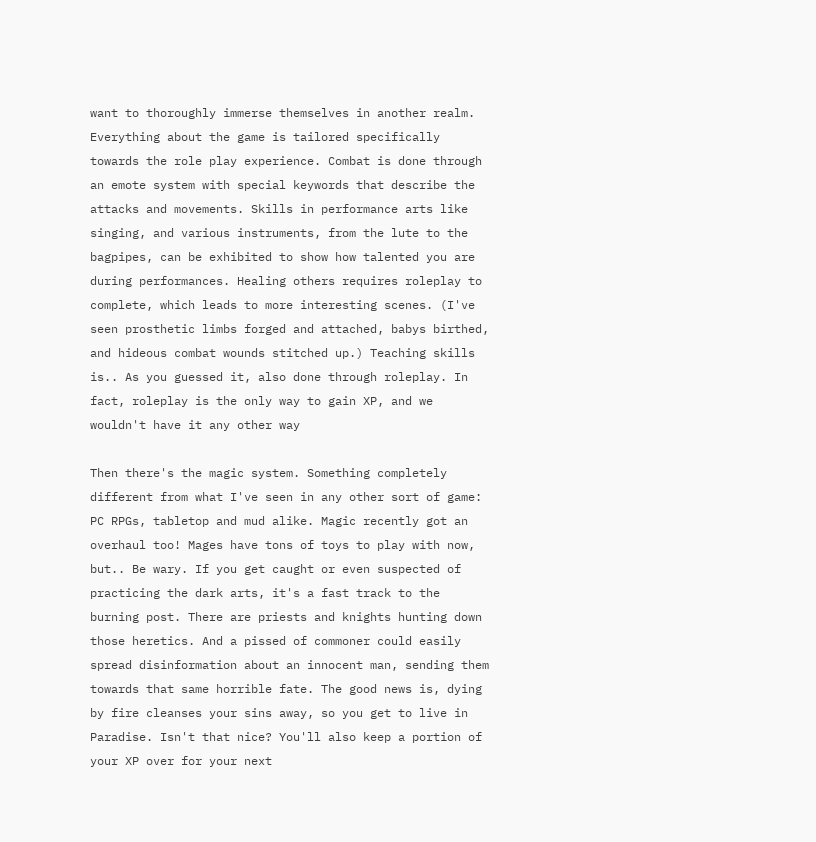want to thoroughly immerse themselves in another realm. Everything about the game is tailored specifically towards the role play experience. Combat is done through an emote system with special keywords that describe the attacks and movements. Skills in performance arts like singing, and various instruments, from the lute to the bagpipes, can be exhibited to show how talented you are during performances. Healing others requires roleplay to complete, which leads to more interesting scenes. (I've seen prosthetic limbs forged and attached, babys birthed, and hideous combat wounds stitched up.) Teaching skills is.. As you guessed it, also done through roleplay. In fact, roleplay is the only way to gain XP, and we wouldn't have it any other way

Then there's the magic system. Something completely different from what I've seen in any other sort of game: PC RPGs, tabletop and mud alike. Magic recently got an overhaul too! Mages have tons of toys to play with now, but.. Be wary. If you get caught or even suspected of practicing the dark arts, it's a fast track to the burning post. There are priests and knights hunting down those heretics. And a pissed of commoner could easily spread disinformation about an innocent man, sending them towards that same horrible fate. The good news is, dying by fire cleanses your sins away, so you get to live in Paradise. Isn't that nice? You'll also keep a portion of your XP over for your next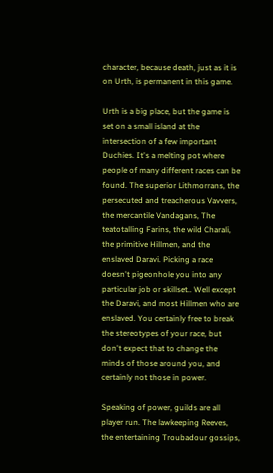character, because death, just as it is on Urth, is permanent in this game.

Urth is a big place, but the game is set on a small island at the intersection of a few important Duchies. It's a melting pot where people of many different races can be found. The superior Lithmorrans, the persecuted and treacherous Vavvers, the mercantile Vandagans, The teatotalling Farins, the wild Charali, the primitive Hillmen, and the enslaved Daravi. Picking a race doesn't pigeonhole you into any particular job or skillset.. Well except the Daravi, and most Hillmen who are enslaved. You certainly free to break the stereotypes of your race, but don't expect that to change the minds of those around you, and certainly not those in power.

Speaking of power, guilds are all player run. The lawkeeping Reeves, the entertaining Troubadour gossips,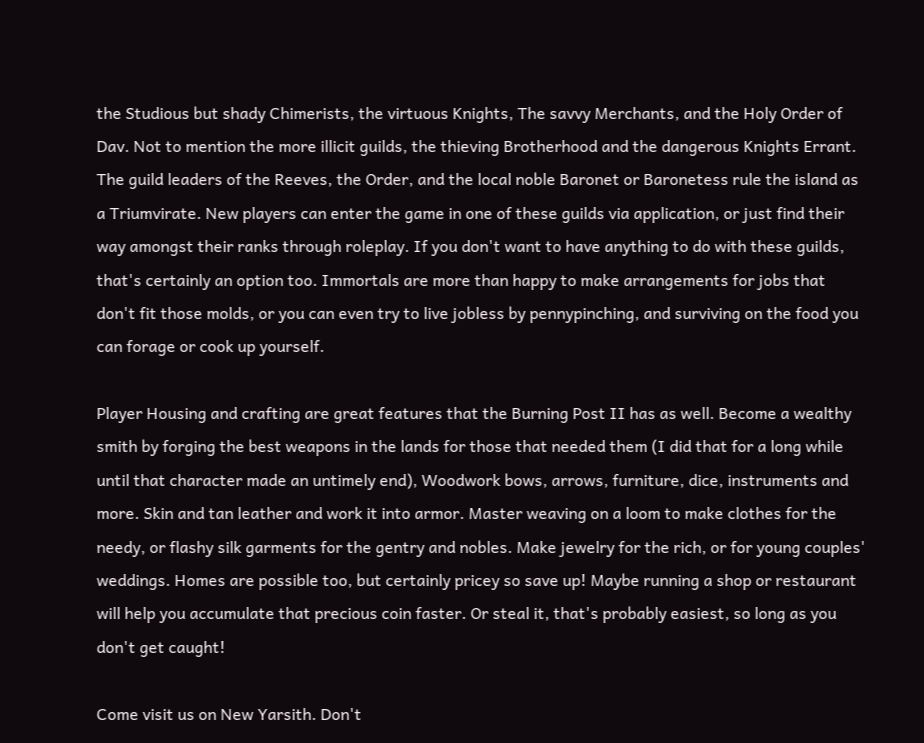the Studious but shady Chimerists, the virtuous Knights, The savvy Merchants, and the Holy Order of Dav. Not to mention the more illicit guilds, the thieving Brotherhood and the dangerous Knights Errant. The guild leaders of the Reeves, the Order, and the local noble Baronet or Baronetess rule the island as a Triumvirate. New players can enter the game in one of these guilds via application, or just find their way amongst their ranks through roleplay. If you don't want to have anything to do with these guilds, that's certainly an option too. Immortals are more than happy to make arrangements for jobs that don't fit those molds, or you can even try to live jobless by pennypinching, and surviving on the food you can forage or cook up yourself.

Player Housing and crafting are great features that the Burning Post II has as well. Become a wealthy smith by forging the best weapons in the lands for those that needed them (I did that for a long while until that character made an untimely end), Woodwork bows, arrows, furniture, dice, instruments and more. Skin and tan leather and work it into armor. Master weaving on a loom to make clothes for the needy, or flashy silk garments for the gentry and nobles. Make jewelry for the rich, or for young couples' weddings. Homes are possible too, but certainly pricey so save up! Maybe running a shop or restaurant will help you accumulate that precious coin faster. Or steal it, that's probably easiest, so long as you don't get caught!

Come visit us on New Yarsith. Don't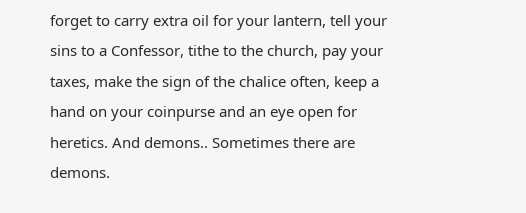forget to carry extra oil for your lantern, tell your sins to a Confessor, tithe to the church, pay your taxes, make the sign of the chalice often, keep a hand on your coinpurse and an eye open for heretics. And demons.. Sometimes there are demons.